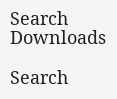Search Downloads

Search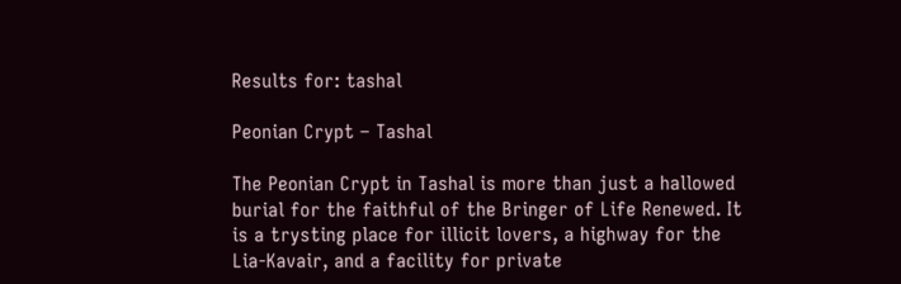Results for: tashal

Peonian Crypt – Tashal

The Peonian Crypt in Tashal is more than just a hallowed burial for the faithful of the Bringer of Life Renewed. It is a trysting place for illicit lovers, a highway for the Lia-Kavair, and a facility for private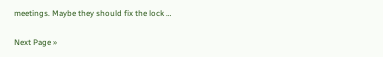meetings. Maybe they should fix the lock …

Next Page »